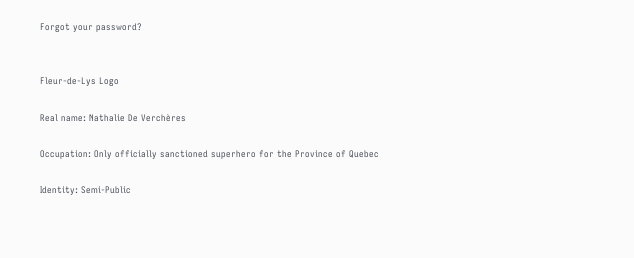Forgot your password?


Fleur-de-Lys Logo

Real name: Nathalie De Verchères

Occupation: Only officially sanctioned superhero for the Province of Quebec

Identity: Semi-Public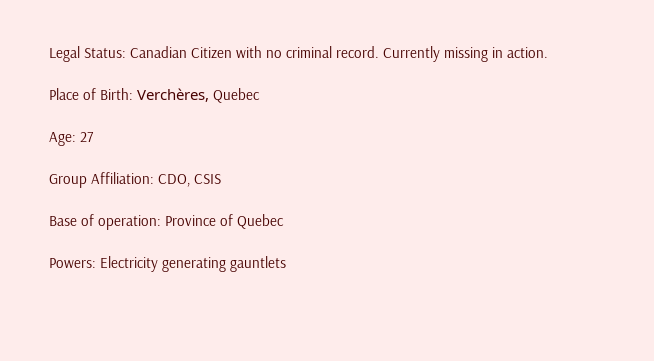Legal Status: Canadian Citizen with no criminal record. Currently missing in action.

Place of Birth: Verchères, Quebec

Age: 27

Group Affiliation: CDO, CSIS

Base of operation: Province of Quebec

Powers: Electricity generating gauntlets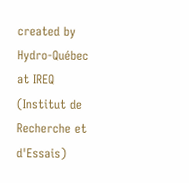created by Hydro-Québec at IREQ (Institut de Recherche et d'Essais)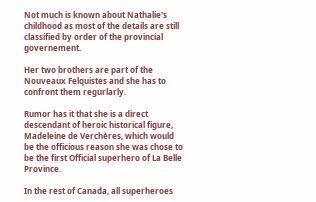Not much is known about Nathalie's childhood as most of the details are still classified by order of the provincial governement.

Her two brothers are part of the Nouveaux Felquistes and she has to confront them regurlarly.

Rumor has it that she is a direct descendant of heroic historical figure, Madeleine de Verchères, which would be the officious reason she was chose to be the first Official superhero of La Belle Province.

In the rest of Canada, all superheroes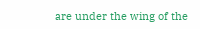are under the wing of the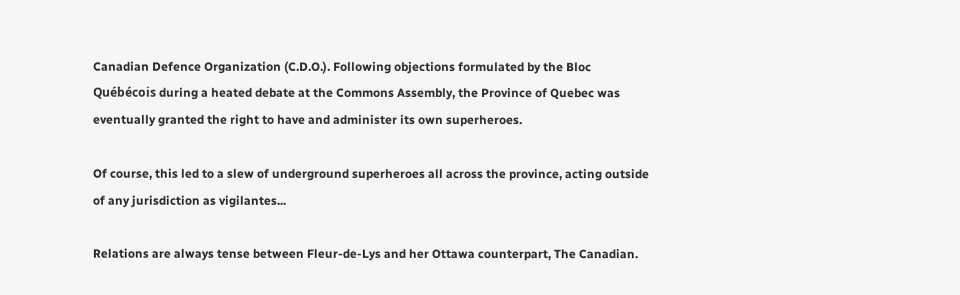Canadian Defence Organization (C.D.O.). Following objections formulated by the Bloc Québécois during a heated debate at the Commons Assembly, the Province of Quebec was eventually granted the right to have and administer its own superheroes.

Of course, this led to a slew of underground superheroes all across the province, acting outside of any jurisdiction as vigilantes...

Relations are always tense between Fleur-de-Lys and her Ottawa counterpart, The Canadian.